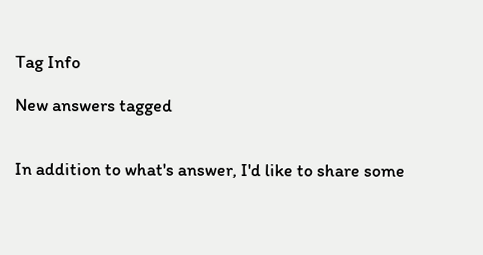Tag Info

New answers tagged


In addition to what's answer, I'd like to share some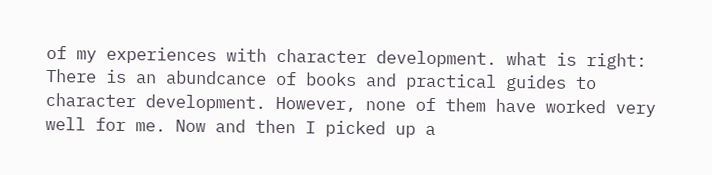of my experiences with character development. what is right: There is an abundcance of books and practical guides to character development. However, none of them have worked very well for me. Now and then I picked up a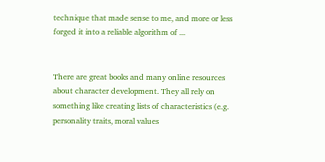technique that made sense to me, and more or less forged it into a reliable algorithm of ...


There are great books and many online resources about character development. They all rely on something like creating lists of characteristics (e.g. personality traits, moral values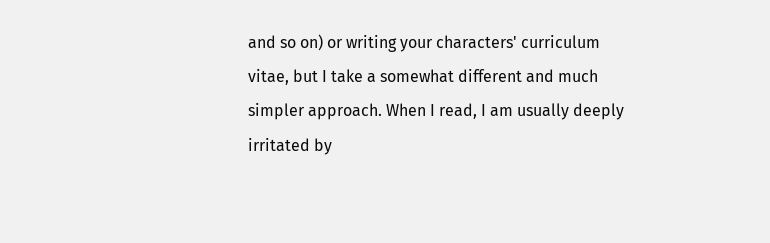and so on) or writing your characters' curriculum vitae, but I take a somewhat different and much simpler approach. When I read, I am usually deeply irritated by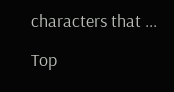characters that ...

Top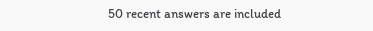50 recent answers are included